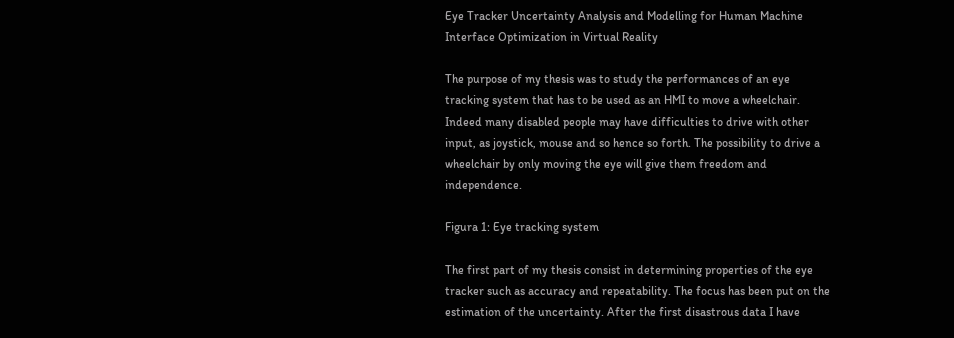Eye Tracker Uncertainty Analysis and Modelling for Human Machine Interface Optimization in Virtual Reality

The purpose of my thesis was to study the performances of an eye tracking system that has to be used as an HMI to move a wheelchair. Indeed many disabled people may have difficulties to drive with other input, as joystick, mouse and so hence so forth. The possibility to drive a wheelchair by only moving the eye will give them freedom and independence.

Figura 1: Eye tracking system

The first part of my thesis consist in determining properties of the eye tracker such as accuracy and repeatability. The focus has been put on the estimation of the uncertainty. After the first disastrous data I have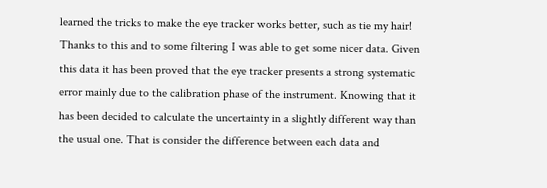learned the tricks to make the eye tracker works better, such as tie my hair! Thanks to this and to some filtering I was able to get some nicer data. Given this data it has been proved that the eye tracker presents a strong systematic error mainly due to the calibration phase of the instrument. Knowing that it has been decided to calculate the uncertainty in a slightly different way than the usual one. That is consider the difference between each data and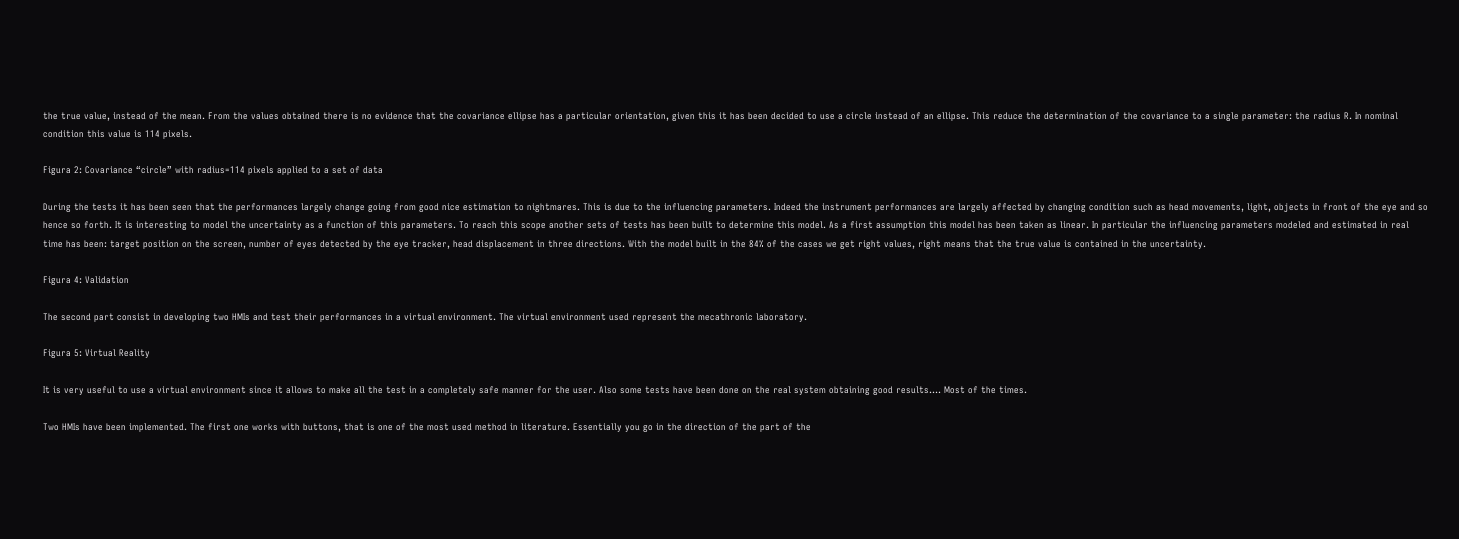the true value, instead of the mean. From the values obtained there is no evidence that the covariance ellipse has a particular orientation, given this it has been decided to use a circle instead of an ellipse. This reduce the determination of the covariance to a single parameter: the radius R. In nominal condition this value is 114 pixels.

Figura 2: Covariance “circle” with radius=114 pixels applied to a set of data

During the tests it has been seen that the performances largely change going from good nice estimation to nightmares. This is due to the influencing parameters. Indeed the instrument performances are largely affected by changing condition such as head movements, light, objects in front of the eye and so hence so forth. It is interesting to model the uncertainty as a function of this parameters. To reach this scope another sets of tests has been built to determine this model. As a first assumption this model has been taken as linear. In particular the influencing parameters modeled and estimated in real time has been: target position on the screen, number of eyes detected by the eye tracker, head displacement in three directions. With the model built in the 84% of the cases we get right values, right means that the true value is contained in the uncertainty.

Figura 4: Validation

The second part consist in developing two HMIs and test their performances in a virtual environment. The virtual environment used represent the mecathronic laboratory.

Figura 5: Virtual Reality

It is very useful to use a virtual environment since it allows to make all the test in a completely safe manner for the user. Also some tests have been done on the real system obtaining good results…. Most of the times.

Two HMIs have been implemented. The first one works with buttons, that is one of the most used method in literature. Essentially you go in the direction of the part of the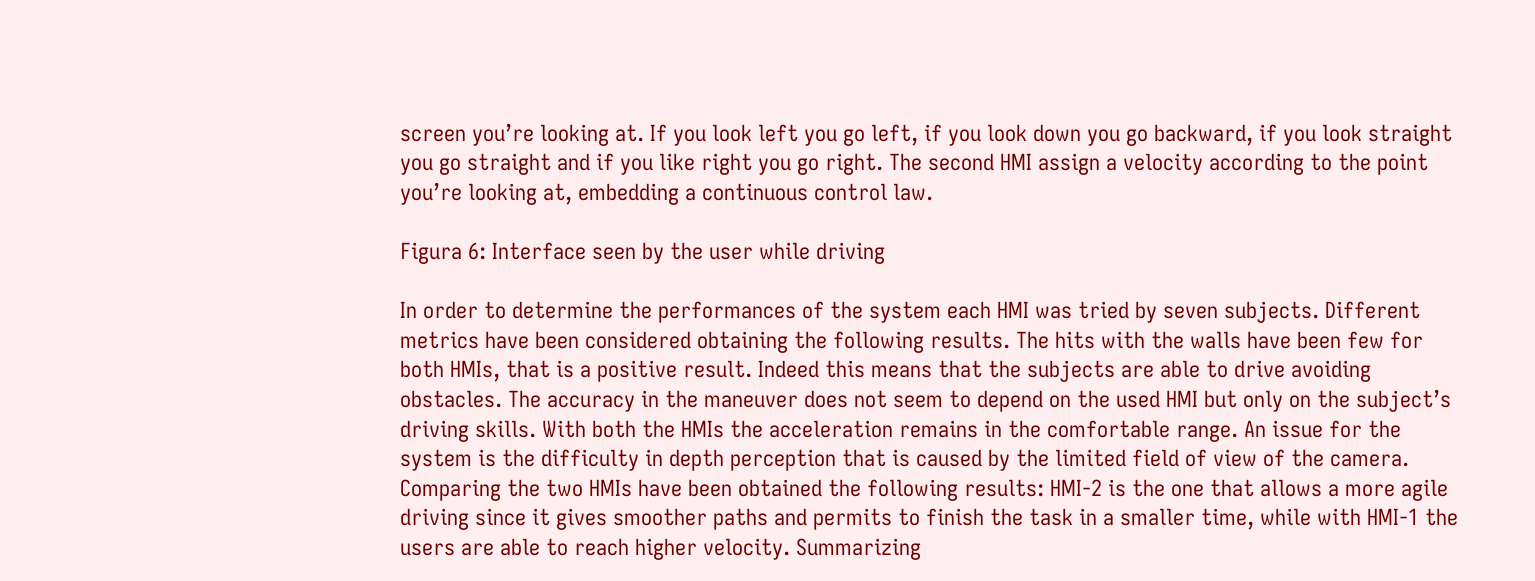screen you’re looking at. If you look left you go left, if you look down you go backward, if you look straight you go straight and if you like right you go right. The second HMI assign a velocity according to the point you’re looking at, embedding a continuous control law.

Figura 6: Interface seen by the user while driving

In order to determine the performances of the system each HMI was tried by seven subjects. Different metrics have been considered obtaining the following results. The hits with the walls have been few for both HMIs, that is a positive result. Indeed this means that the subjects are able to drive avoiding obstacles. The accuracy in the maneuver does not seem to depend on the used HMI but only on the subject’s driving skills. With both the HMIs the acceleration remains in the comfortable range. An issue for the system is the difficulty in depth perception that is caused by the limited field of view of the camera. Comparing the two HMIs have been obtained the following results: HMI-2 is the one that allows a more agile driving since it gives smoother paths and permits to finish the task in a smaller time, while with HMI-1 the users are able to reach higher velocity. Summarizing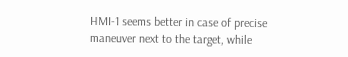HMI-1 seems better in case of precise maneuver next to the target, while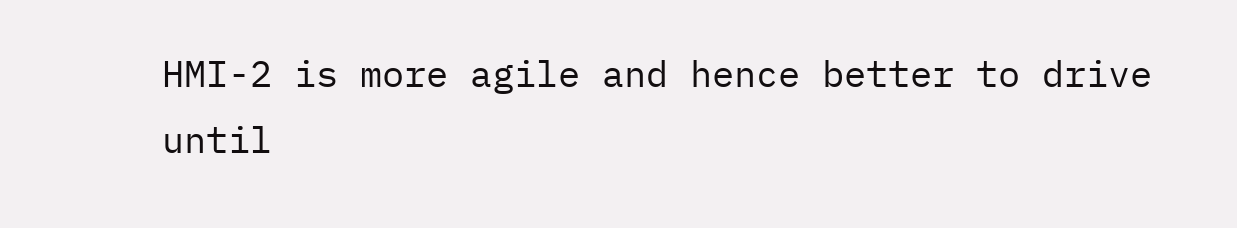HMI-2 is more agile and hence better to drive until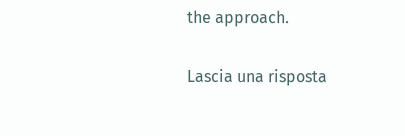the approach.

Lascia una risposta